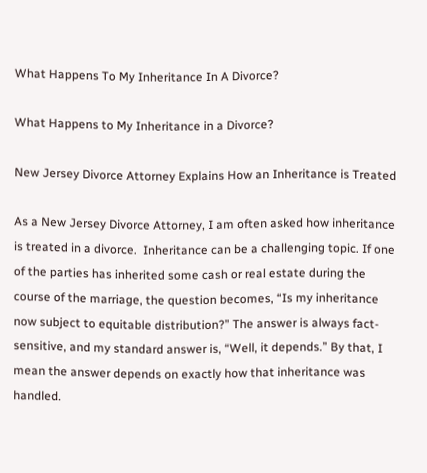What Happens To My Inheritance In A Divorce?

What Happens to My Inheritance in a Divorce?

New Jersey Divorce Attorney Explains How an Inheritance is Treated

As a New Jersey Divorce Attorney, I am often asked how inheritance is treated in a divorce.  Inheritance can be a challenging topic. If one of the parties has inherited some cash or real estate during the course of the marriage, the question becomes, “Is my inheritance now subject to equitable distribution?” The answer is always fact-sensitive, and my standard answer is, “Well, it depends.” By that, I mean the answer depends on exactly how that inheritance was handled.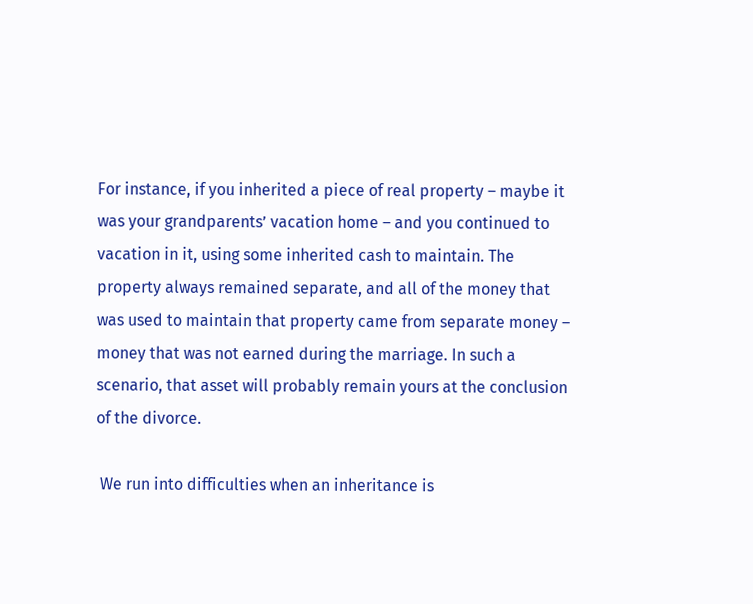For instance, if you inherited a piece of real property – maybe it was your grandparents’ vacation home – and you continued to vacation in it, using some inherited cash to maintain. The property always remained separate, and all of the money that was used to maintain that property came from separate money – money that was not earned during the marriage. In such a scenario, that asset will probably remain yours at the conclusion of the divorce.

 We run into difficulties when an inheritance is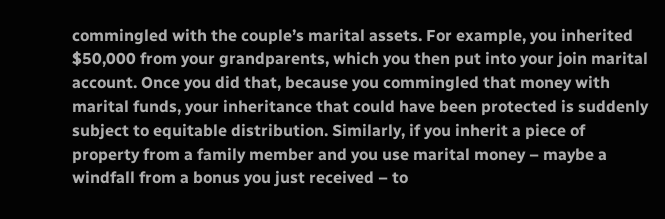commingled with the couple’s marital assets. For example, you inherited $50,000 from your grandparents, which you then put into your join marital account. Once you did that, because you commingled that money with marital funds, your inheritance that could have been protected is suddenly subject to equitable distribution. Similarly, if you inherit a piece of property from a family member and you use marital money – maybe a windfall from a bonus you just received – to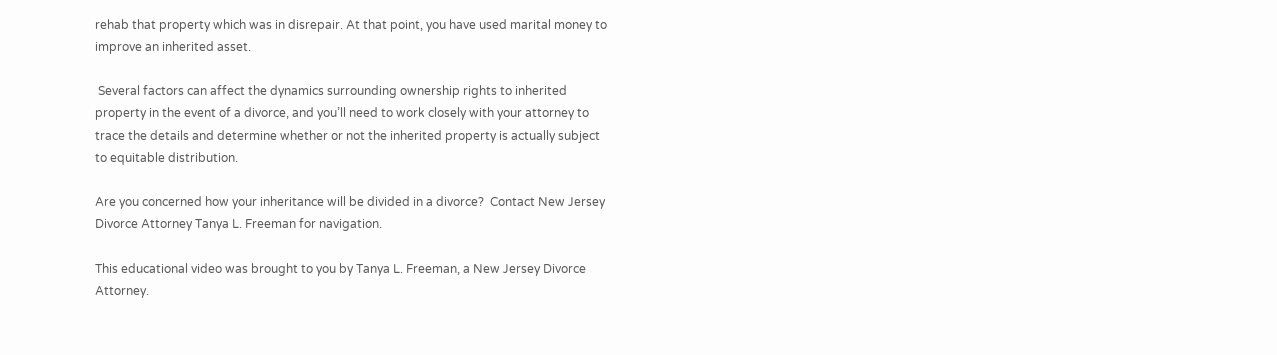rehab that property which was in disrepair. At that point, you have used marital money to improve an inherited asset.

 Several factors can affect the dynamics surrounding ownership rights to inherited property in the event of a divorce, and you’ll need to work closely with your attorney to trace the details and determine whether or not the inherited property is actually subject to equitable distribution.

Are you concerned how your inheritance will be divided in a divorce?  Contact New Jersey Divorce Attorney Tanya L. Freeman for navigation.

This educational video was brought to you by Tanya L. Freeman, a New Jersey Divorce Attorney.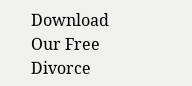Download Our Free Divorce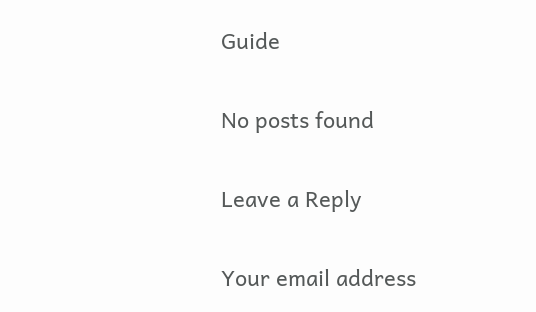Guide

No posts found

Leave a Reply

Your email address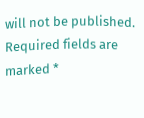will not be published. Required fields are marked *